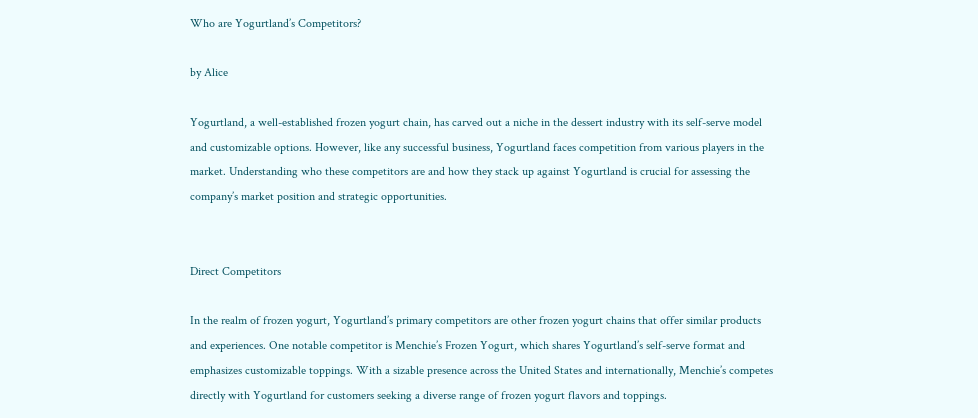Who are Yogurtland’s Competitors?

by Alice

Yogurtland, a well-established frozen yogurt chain, has carved out a niche in the dessert industry with its self-serve model and customizable options. However, like any successful business, Yogurtland faces competition from various players in the market. Understanding who these competitors are and how they stack up against Yogurtland is crucial for assessing the company’s market position and strategic opportunities.


Direct Competitors

In the realm of frozen yogurt, Yogurtland’s primary competitors are other frozen yogurt chains that offer similar products and experiences. One notable competitor is Menchie’s Frozen Yogurt, which shares Yogurtland’s self-serve format and emphasizes customizable toppings. With a sizable presence across the United States and internationally, Menchie’s competes directly with Yogurtland for customers seeking a diverse range of frozen yogurt flavors and toppings.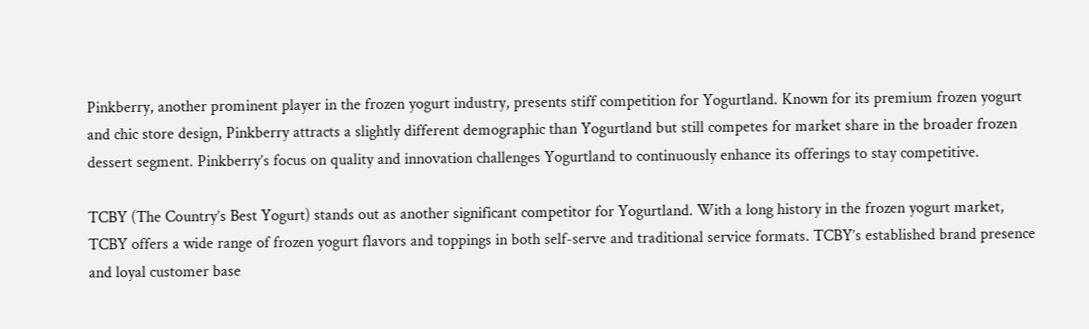Pinkberry, another prominent player in the frozen yogurt industry, presents stiff competition for Yogurtland. Known for its premium frozen yogurt and chic store design, Pinkberry attracts a slightly different demographic than Yogurtland but still competes for market share in the broader frozen dessert segment. Pinkberry’s focus on quality and innovation challenges Yogurtland to continuously enhance its offerings to stay competitive.

TCBY (The Country’s Best Yogurt) stands out as another significant competitor for Yogurtland. With a long history in the frozen yogurt market, TCBY offers a wide range of frozen yogurt flavors and toppings in both self-serve and traditional service formats. TCBY’s established brand presence and loyal customer base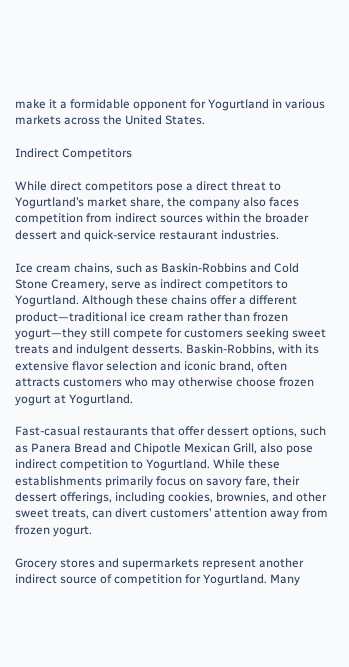make it a formidable opponent for Yogurtland in various markets across the United States.

Indirect Competitors

While direct competitors pose a direct threat to Yogurtland’s market share, the company also faces competition from indirect sources within the broader dessert and quick-service restaurant industries.

Ice cream chains, such as Baskin-Robbins and Cold Stone Creamery, serve as indirect competitors to Yogurtland. Although these chains offer a different product—traditional ice cream rather than frozen yogurt—they still compete for customers seeking sweet treats and indulgent desserts. Baskin-Robbins, with its extensive flavor selection and iconic brand, often attracts customers who may otherwise choose frozen yogurt at Yogurtland.

Fast-casual restaurants that offer dessert options, such as Panera Bread and Chipotle Mexican Grill, also pose indirect competition to Yogurtland. While these establishments primarily focus on savory fare, their dessert offerings, including cookies, brownies, and other sweet treats, can divert customers’ attention away from frozen yogurt.

Grocery stores and supermarkets represent another indirect source of competition for Yogurtland. Many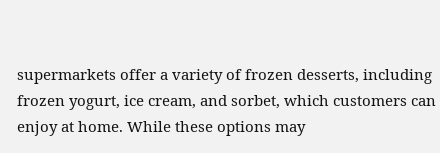supermarkets offer a variety of frozen desserts, including frozen yogurt, ice cream, and sorbet, which customers can enjoy at home. While these options may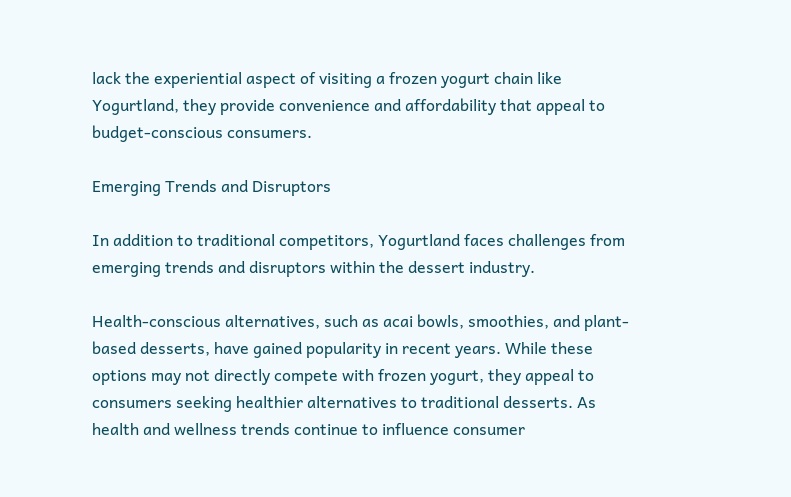lack the experiential aspect of visiting a frozen yogurt chain like Yogurtland, they provide convenience and affordability that appeal to budget-conscious consumers.

Emerging Trends and Disruptors

In addition to traditional competitors, Yogurtland faces challenges from emerging trends and disruptors within the dessert industry.

Health-conscious alternatives, such as acai bowls, smoothies, and plant-based desserts, have gained popularity in recent years. While these options may not directly compete with frozen yogurt, they appeal to consumers seeking healthier alternatives to traditional desserts. As health and wellness trends continue to influence consumer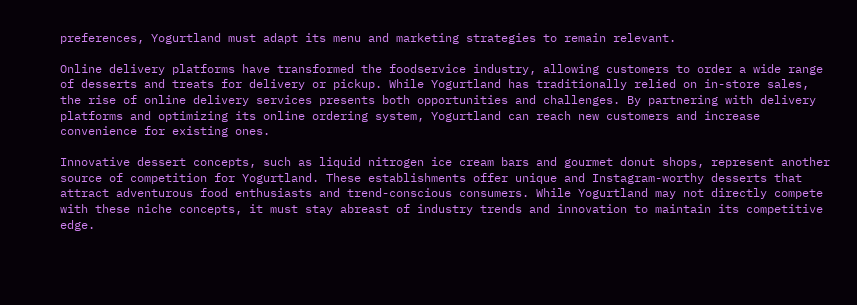preferences, Yogurtland must adapt its menu and marketing strategies to remain relevant.

Online delivery platforms have transformed the foodservice industry, allowing customers to order a wide range of desserts and treats for delivery or pickup. While Yogurtland has traditionally relied on in-store sales, the rise of online delivery services presents both opportunities and challenges. By partnering with delivery platforms and optimizing its online ordering system, Yogurtland can reach new customers and increase convenience for existing ones.

Innovative dessert concepts, such as liquid nitrogen ice cream bars and gourmet donut shops, represent another source of competition for Yogurtland. These establishments offer unique and Instagram-worthy desserts that attract adventurous food enthusiasts and trend-conscious consumers. While Yogurtland may not directly compete with these niche concepts, it must stay abreast of industry trends and innovation to maintain its competitive edge.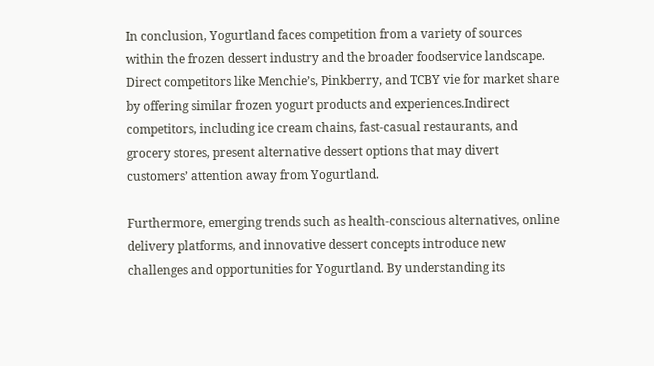In conclusion, Yogurtland faces competition from a variety of sources within the frozen dessert industry and the broader foodservice landscape. Direct competitors like Menchie’s, Pinkberry, and TCBY vie for market share by offering similar frozen yogurt products and experiences.Indirect competitors, including ice cream chains, fast-casual restaurants, and grocery stores, present alternative dessert options that may divert customers’ attention away from Yogurtland.

Furthermore, emerging trends such as health-conscious alternatives, online delivery platforms, and innovative dessert concepts introduce new challenges and opportunities for Yogurtland. By understanding its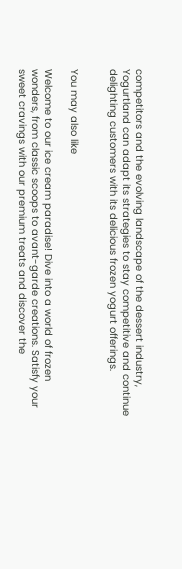competitors and the evolving landscape of the dessert industry, Yogurtland can adapt its strategies to stay competitive and continue delighting customers with its delicious frozen yogurt offerings.


You may also like

Welcome to our ice cream paradise! Dive into a world of frozen wonders, from classic scoops to avant-garde creations. Satisfy your sweet cravings with our premium treats and discover the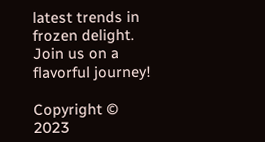latest trends in frozen delight. Join us on a flavorful journey!

Copyright © 2023